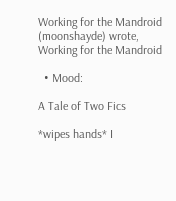Working for the Mandroid (moonshayde) wrote,
Working for the Mandroid

  • Mood:

A Tale of Two Fics

*wipes hands* I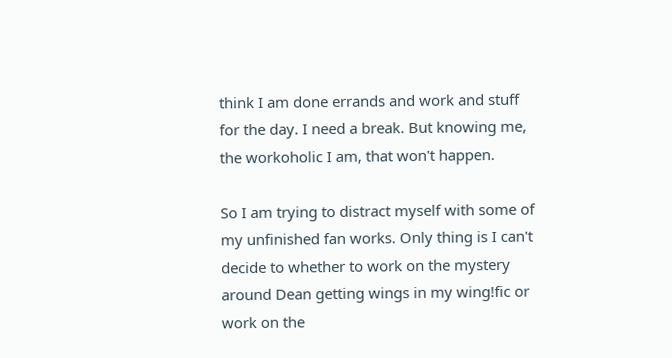think I am done errands and work and stuff for the day. I need a break. But knowing me, the workoholic I am, that won't happen.

So I am trying to distract myself with some of my unfinished fan works. Only thing is I can't decide to whether to work on the mystery around Dean getting wings in my wing!fic or work on the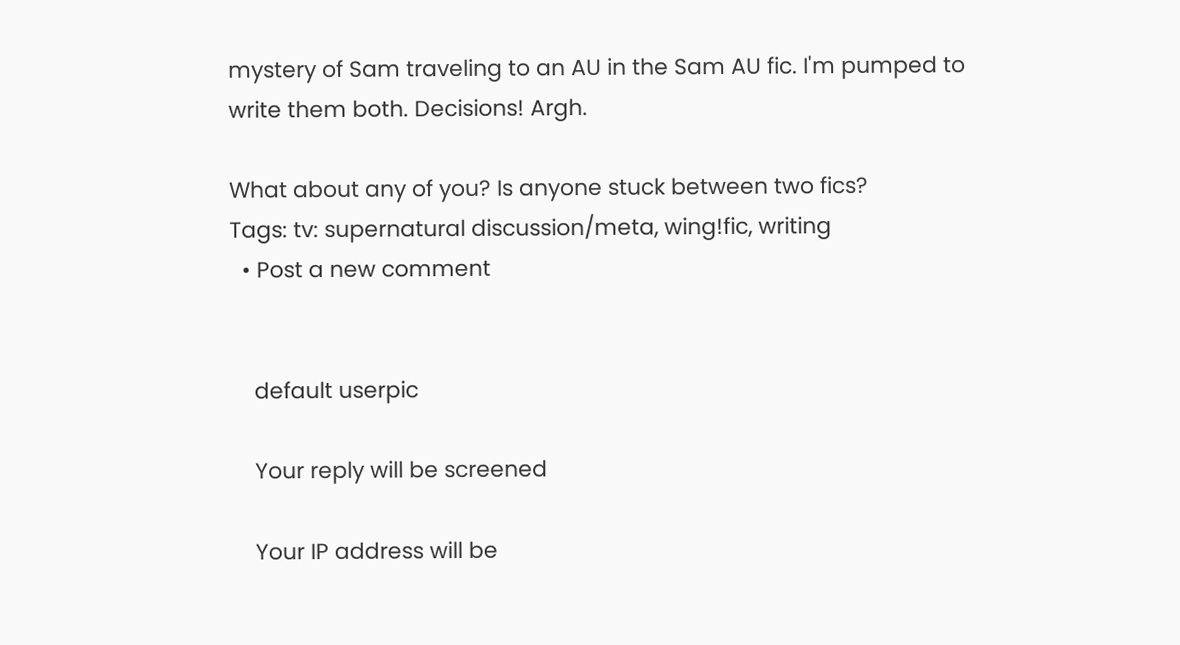mystery of Sam traveling to an AU in the Sam AU fic. I'm pumped to write them both. Decisions! Argh.

What about any of you? Is anyone stuck between two fics?
Tags: tv: supernatural discussion/meta, wing!fic, writing
  • Post a new comment


    default userpic

    Your reply will be screened

    Your IP address will be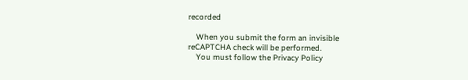recorded

    When you submit the form an invisible reCAPTCHA check will be performed.
    You must follow the Privacy Policy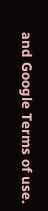and Google Terms of use.